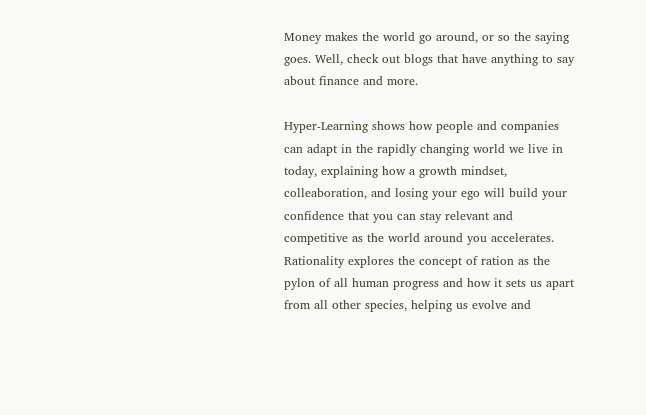Money makes the world go around, or so the saying goes. Well, check out blogs that have anything to say about finance and more.

Hyper-Learning shows how people and companies can adapt in the rapidly changing world we live in today, explaining how a growth mindset, colleaboration, and losing your ego will build your confidence that you can stay relevant and competitive as the world around you accelerates.
Rationality explores the concept of ration as the pylon of all human progress and how it sets us apart from all other species, helping us evolve and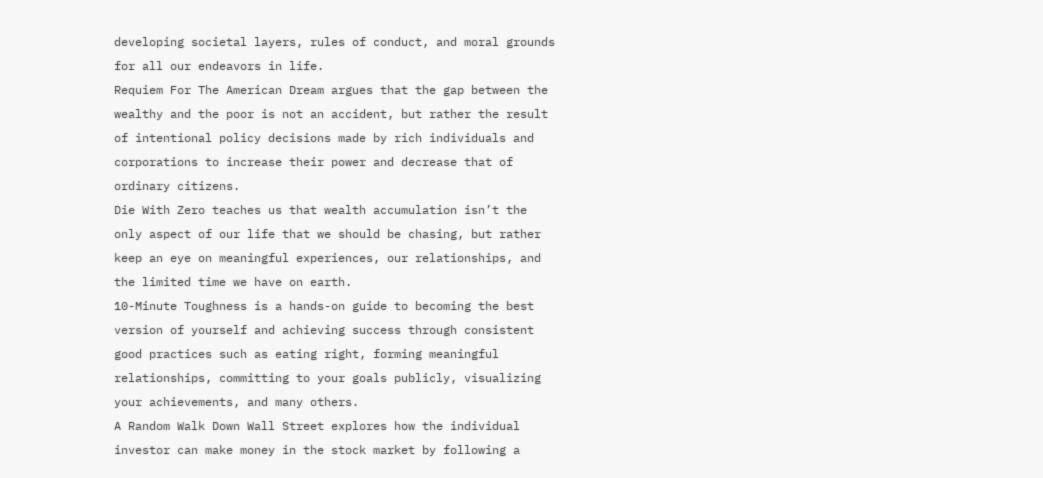developing societal layers, rules of conduct, and moral grounds for all our endeavors in life.
Requiem For The American Dream argues that the gap between the wealthy and the poor is not an accident, but rather the result of intentional policy decisions made by rich individuals and corporations to increase their power and decrease that of ordinary citizens.
Die With Zero teaches us that wealth accumulation isn’t the only aspect of our life that we should be chasing, but rather keep an eye on meaningful experiences, our relationships, and the limited time we have on earth.
10-Minute Toughness is a hands-on guide to becoming the best version of yourself and achieving success through consistent good practices such as eating right, forming meaningful relationships, committing to your goals publicly, visualizing your achievements, and many others.
A Random Walk Down Wall Street explores how the individual investor can make money in the stock market by following a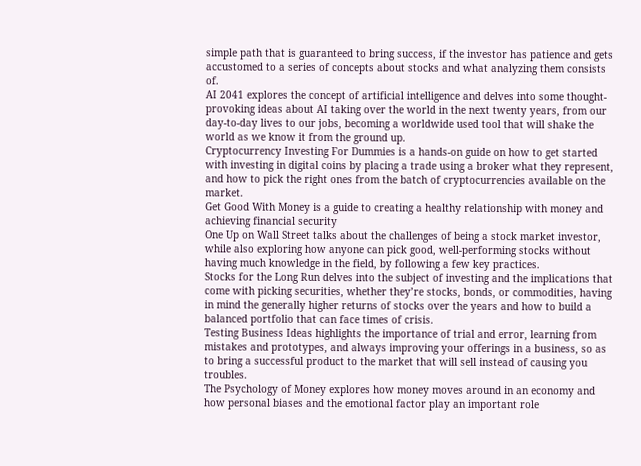simple path that is guaranteed to bring success, if the investor has patience and gets accustomed to a series of concepts about stocks and what analyzing them consists of.
AI 2041 explores the concept of artificial intelligence and delves into some thought-provoking ideas about AI taking over the world in the next twenty years, from our day-to-day lives to our jobs, becoming a worldwide used tool that will shake the world as we know it from the ground up.
Cryptocurrency Investing For Dummies is a hands-on guide on how to get started with investing in digital coins by placing a trade using a broker what they represent, and how to pick the right ones from the batch of cryptocurrencies available on the market.
Get Good With Money is a guide to creating a healthy relationship with money and achieving financial security
One Up on Wall Street talks about the challenges of being a stock market investor, while also exploring how anyone can pick good, well-performing stocks without having much knowledge in the field, by following a few key practices.
Stocks for the Long Run delves into the subject of investing and the implications that come with picking securities, whether they’re stocks, bonds, or commodities, having in mind the generally higher returns of stocks over the years and how to build a balanced portfolio that can face times of crisis.
Testing Business Ideas highlights the importance of trial and error, learning from mistakes and prototypes, and always improving your offerings in a business, so as to bring a successful product to the market that will sell instead of causing you troubles.
The Psychology of Money explores how money moves around in an economy and how personal biases and the emotional factor play an important role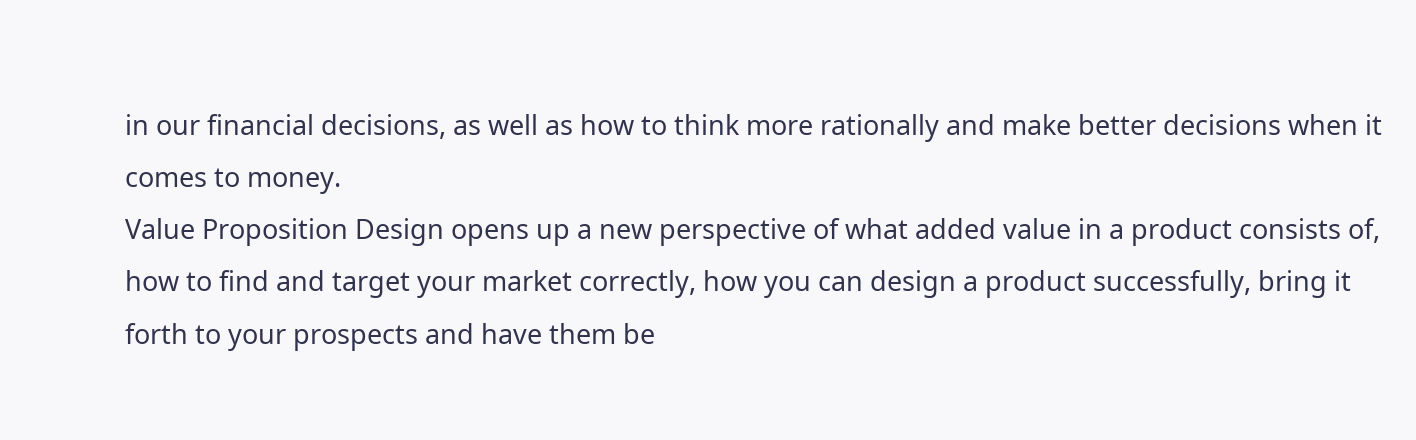in our financial decisions, as well as how to think more rationally and make better decisions when it comes to money.
Value Proposition Design opens up a new perspective of what added value in a product consists of, how to find and target your market correctly, how you can design a product successfully, bring it forth to your prospects and have them be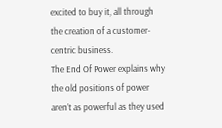excited to buy it, all through the creation of a customer-centric business.
The End Of Power explains why the old positions of power aren’t as powerful as they used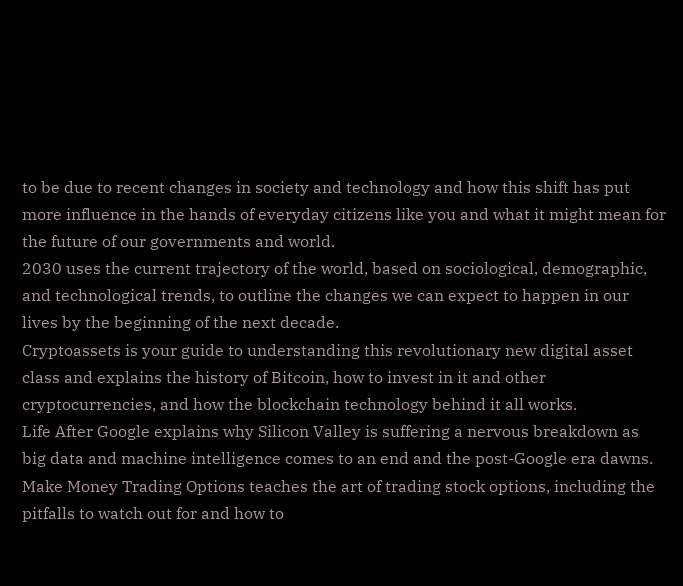to be due to recent changes in society and technology and how this shift has put more influence in the hands of everyday citizens like you and what it might mean for the future of our governments and world.
2030 uses the current trajectory of the world, based on sociological, demographic, and technological trends, to outline the changes we can expect to happen in our lives by the beginning of the next decade.
Cryptoassets is your guide to understanding this revolutionary new digital asset class and explains the history of Bitcoin, how to invest in it and other cryptocurrencies, and how the blockchain technology behind it all works.
Life After Google explains why Silicon Valley is suffering a nervous breakdown as big data and machine intelligence comes to an end and the post-Google era dawns.
Make Money Trading Options teaches the art of trading stock options, including the pitfalls to watch out for and how to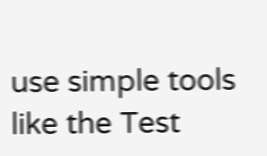use simple tools like the Test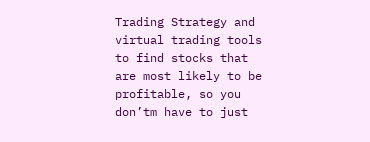Trading Strategy and virtual trading tools to find stocks that are most likely to be profitable, so you don’tm have to just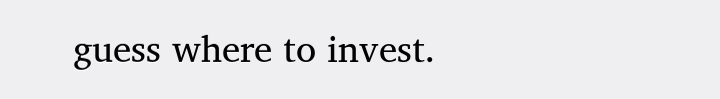guess where to invest.